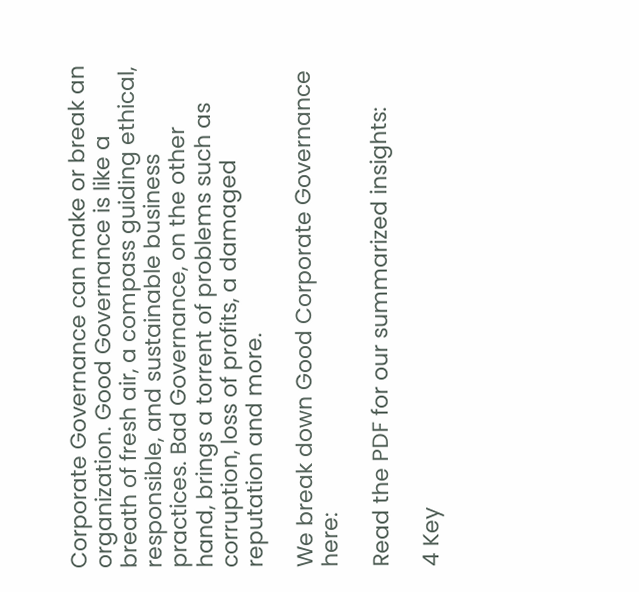Corporate Governance can make or break an organization. Good Governance is like a breath of fresh air, a compass guiding ethical, responsible, and sustainable business practices. Bad Governance, on the other hand, brings a torrent of problems such as corruption, loss of profits, a damaged reputation and more.

We break down Good Corporate Governance here:

Read the PDF for our summarized insights:

4 Key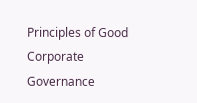Principles of Good Corporate Governance